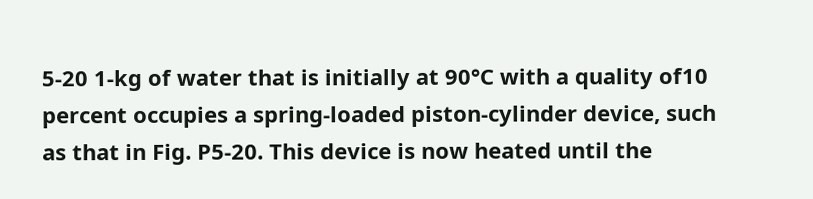5-20 1-kg of water that is initially at 90°C with a quality of10 percent occupies a spring-loaded piston-cylinder device, such as that in Fig. P5-20. This device is now heated until the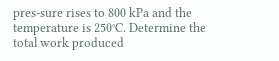pres-sure rises to 800 kPa and the temperature is 250°C. Determine the total work produced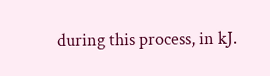during this process, in kJ.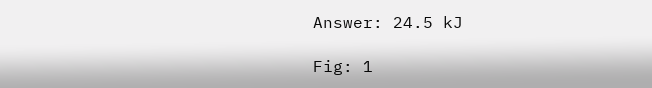Answer: 24.5 kJ

Fig: 1